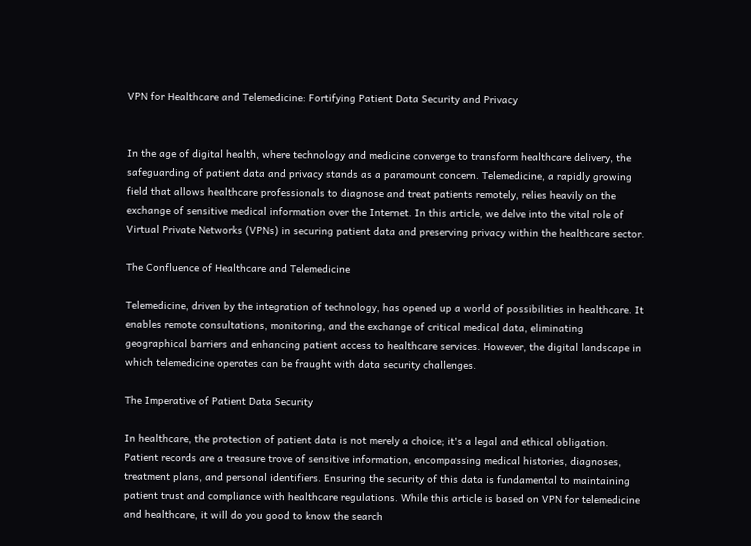VPN for Healthcare and Telemedicine: Fortifying Patient Data Security and Privacy


In the age of digital health, where technology and medicine converge to transform healthcare delivery, the safeguarding of patient data and privacy stands as a paramount concern. Telemedicine, a rapidly growing field that allows healthcare professionals to diagnose and treat patients remotely, relies heavily on the exchange of sensitive medical information over the Internet. In this article, we delve into the vital role of Virtual Private Networks (VPNs) in securing patient data and preserving privacy within the healthcare sector.

The Confluence of Healthcare and Telemedicine

Telemedicine, driven by the integration of technology, has opened up a world of possibilities in healthcare. It enables remote consultations, monitoring, and the exchange of critical medical data, eliminating geographical barriers and enhancing patient access to healthcare services. However, the digital landscape in which telemedicine operates can be fraught with data security challenges.

The Imperative of Patient Data Security

In healthcare, the protection of patient data is not merely a choice; it's a legal and ethical obligation. Patient records are a treasure trove of sensitive information, encompassing medical histories, diagnoses, treatment plans, and personal identifiers. Ensuring the security of this data is fundamental to maintaining patient trust and compliance with healthcare regulations. While this article is based on VPN for telemedicine and healthcare, it will do you good to know the search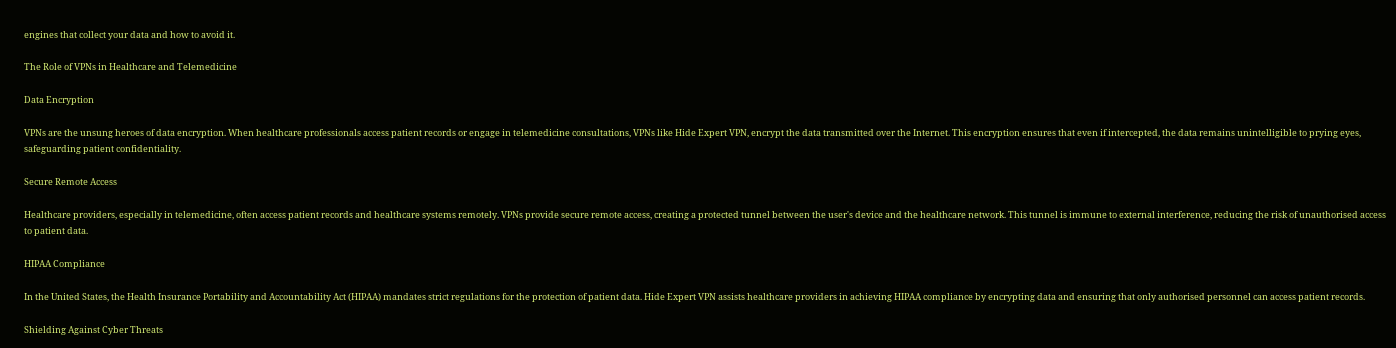engines that collect your data and how to avoid it.

The Role of VPNs in Healthcare and Telemedicine

Data Encryption

VPNs are the unsung heroes of data encryption. When healthcare professionals access patient records or engage in telemedicine consultations, VPNs like Hide Expert VPN, encrypt the data transmitted over the Internet. This encryption ensures that even if intercepted, the data remains unintelligible to prying eyes, safeguarding patient confidentiality.

Secure Remote Access

Healthcare providers, especially in telemedicine, often access patient records and healthcare systems remotely. VPNs provide secure remote access, creating a protected tunnel between the user's device and the healthcare network. This tunnel is immune to external interference, reducing the risk of unauthorised access to patient data.

HIPAA Compliance

In the United States, the Health Insurance Portability and Accountability Act (HIPAA) mandates strict regulations for the protection of patient data. Hide Expert VPN assists healthcare providers in achieving HIPAA compliance by encrypting data and ensuring that only authorised personnel can access patient records.

Shielding Against Cyber Threats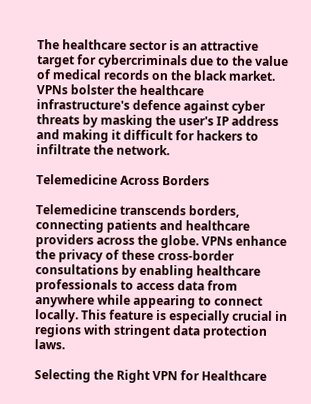The healthcare sector is an attractive target for cybercriminals due to the value of medical records on the black market. VPNs bolster the healthcare infrastructure's defence against cyber threats by masking the user's IP address and making it difficult for hackers to infiltrate the network.

Telemedicine Across Borders

Telemedicine transcends borders, connecting patients and healthcare providers across the globe. VPNs enhance the privacy of these cross-border consultations by enabling healthcare professionals to access data from anywhere while appearing to connect locally. This feature is especially crucial in regions with stringent data protection laws.

Selecting the Right VPN for Healthcare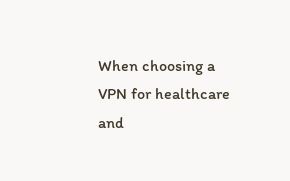When choosing a VPN for healthcare and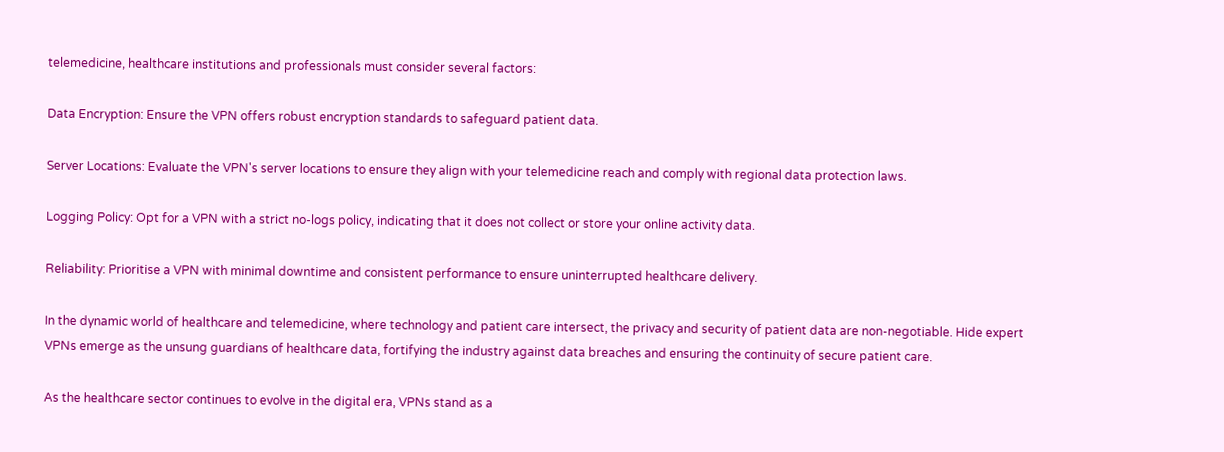telemedicine, healthcare institutions and professionals must consider several factors:

Data Encryption: Ensure the VPN offers robust encryption standards to safeguard patient data.

Server Locations: Evaluate the VPN's server locations to ensure they align with your telemedicine reach and comply with regional data protection laws.

Logging Policy: Opt for a VPN with a strict no-logs policy, indicating that it does not collect or store your online activity data.

Reliability: Prioritise a VPN with minimal downtime and consistent performance to ensure uninterrupted healthcare delivery.

In the dynamic world of healthcare and telemedicine, where technology and patient care intersect, the privacy and security of patient data are non-negotiable. Hide expert VPNs emerge as the unsung guardians of healthcare data, fortifying the industry against data breaches and ensuring the continuity of secure patient care.

As the healthcare sector continues to evolve in the digital era, VPNs stand as a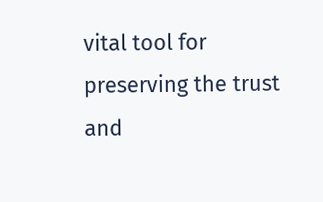vital tool for preserving the trust and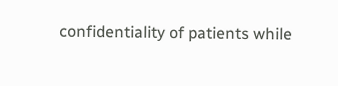confidentiality of patients while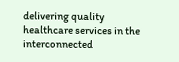delivering quality healthcare services in the interconnected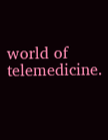world of telemedicine.